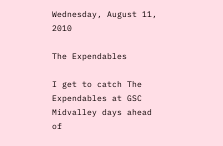Wednesday, August 11, 2010

The Expendables

I get to catch The Expendables at GSC Midvalley days ahead of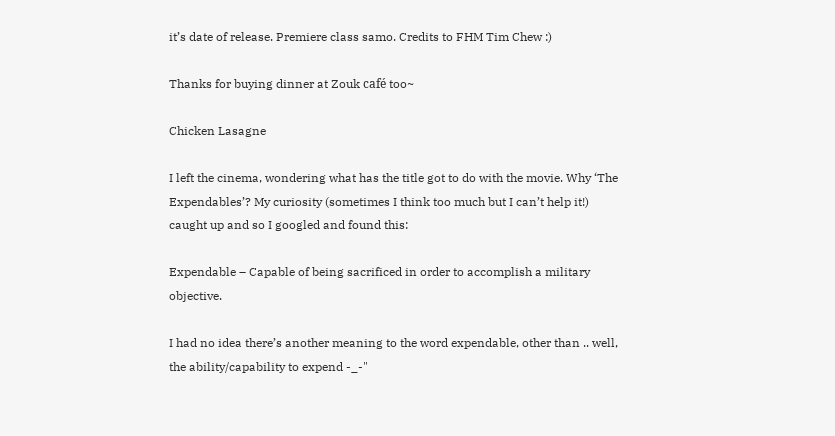it’s date of release. Premiere class samo. Credits to FHM Tim Chew :)

Thanks for buying dinner at Zouk café too~

Chicken Lasagne

I left the cinema, wondering what has the title got to do with the movie. Why ‘The Expendables’? My curiosity (sometimes I think too much but I can’t help it!) caught up and so I googled and found this:

Expendable – Capable of being sacrificed in order to accomplish a military objective.

I had no idea there’s another meaning to the word expendable, other than .. well, the ability/capability to expend -_-"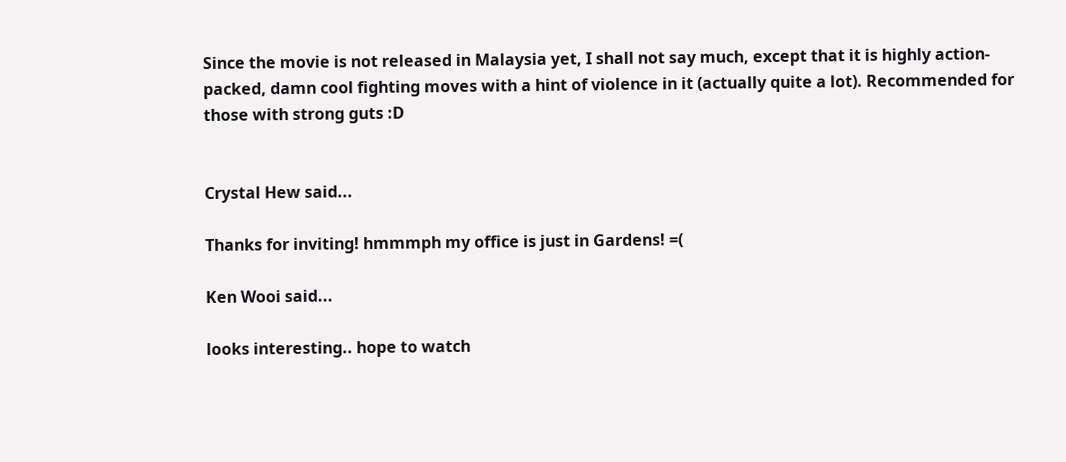Since the movie is not released in Malaysia yet, I shall not say much, except that it is highly action-packed, damn cool fighting moves with a hint of violence in it (actually quite a lot). Recommended for those with strong guts :D


Crystal Hew said...

Thanks for inviting! hmmmph my office is just in Gardens! =(

Ken Wooi said...

looks interesting.. hope to watch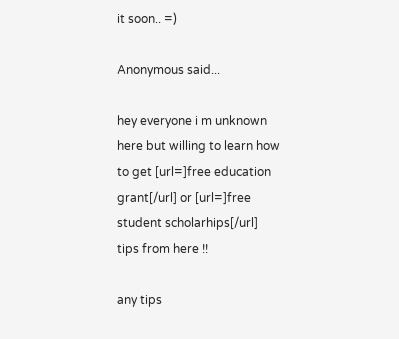it soon.. =)

Anonymous said...

hey everyone i m unknown here but willing to learn how to get [url=]free education grant[/url] or [url=]free student scholarhips[/url] tips from here !!

any tips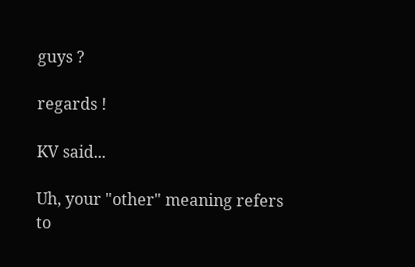guys ?

regards !

KV said...

Uh, your "other" meaning refers to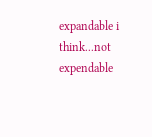expandable i think...not expendable